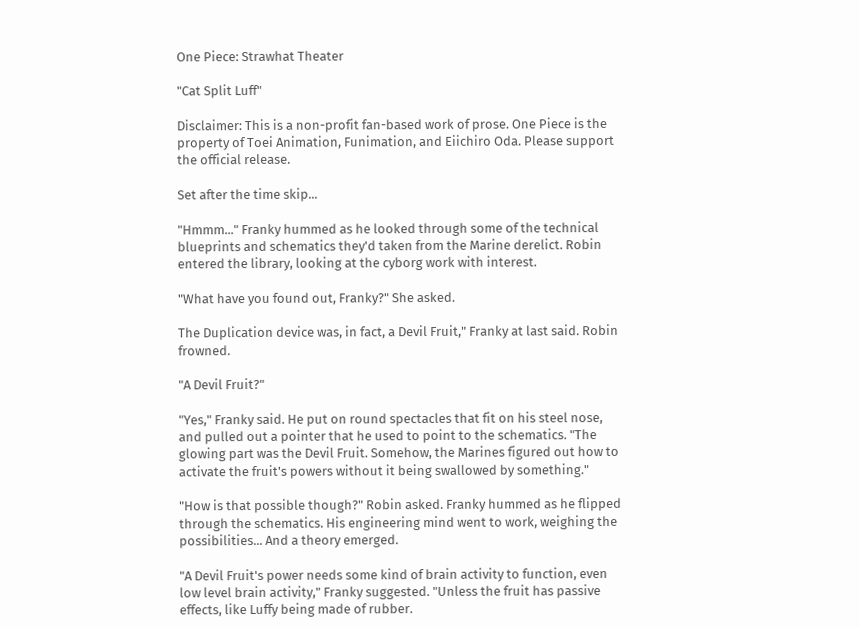One Piece: Strawhat Theater

"Cat Split Luff"

Disclaimer: This is a non-profit fan-based work of prose. One Piece is the property of Toei Animation, Funimation, and Eiichiro Oda. Please support the official release.

Set after the time skip...

"Hmmm..." Franky hummed as he looked through some of the technical blueprints and schematics they'd taken from the Marine derelict. Robin entered the library, looking at the cyborg work with interest.

"What have you found out, Franky?" She asked.

The Duplication device was, in fact, a Devil Fruit," Franky at last said. Robin frowned.

"A Devil Fruit?"

"Yes," Franky said. He put on round spectacles that fit on his steel nose, and pulled out a pointer that he used to point to the schematics. "The glowing part was the Devil Fruit. Somehow, the Marines figured out how to activate the fruit's powers without it being swallowed by something."

"How is that possible though?" Robin asked. Franky hummed as he flipped through the schematics. His engineering mind went to work, weighing the possibilities... And a theory emerged.

"A Devil Fruit's power needs some kind of brain activity to function, even low level brain activity," Franky suggested. "Unless the fruit has passive effects, like Luffy being made of rubber.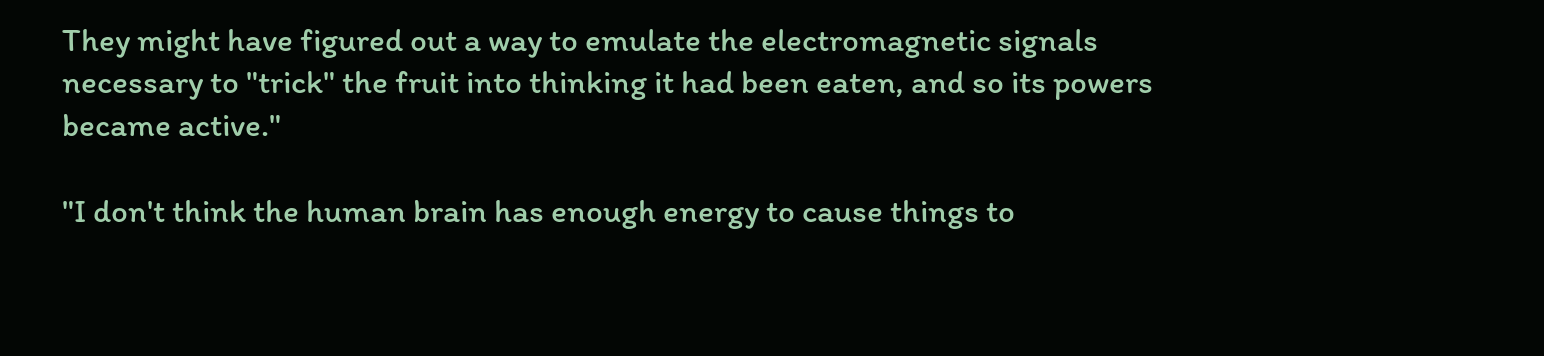They might have figured out a way to emulate the electromagnetic signals necessary to "trick" the fruit into thinking it had been eaten, and so its powers became active."

"I don't think the human brain has enough energy to cause things to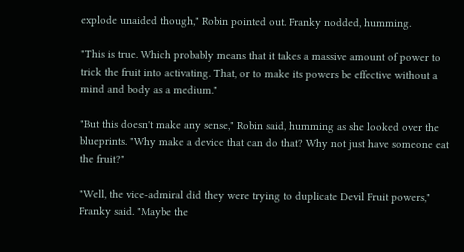explode unaided though," Robin pointed out. Franky nodded, humming.

"This is true. Which probably means that it takes a massive amount of power to trick the fruit into activating. That, or to make its powers be effective without a mind and body as a medium."

"But this doesn't make any sense," Robin said, humming as she looked over the blueprints. "Why make a device that can do that? Why not just have someone eat the fruit?"

"Well, the vice-admiral did they were trying to duplicate Devil Fruit powers," Franky said. "Maybe the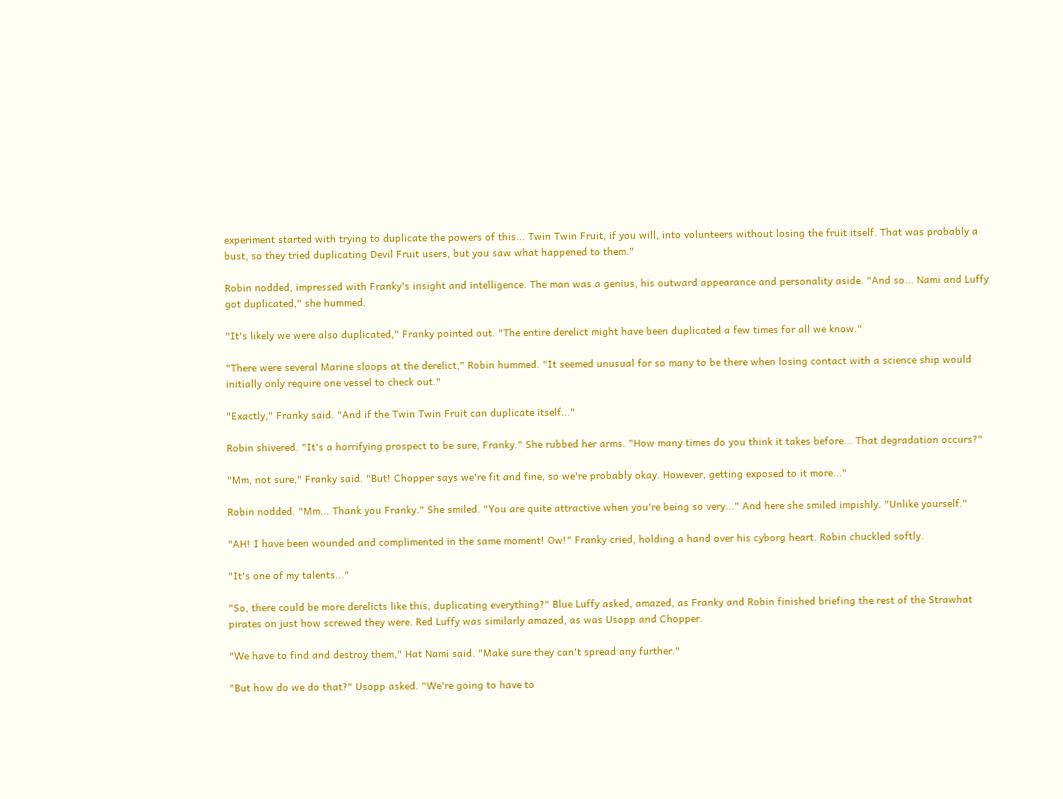experiment started with trying to duplicate the powers of this... Twin Twin Fruit, if you will, into volunteers without losing the fruit itself. That was probably a bust, so they tried duplicating Devil Fruit users, but you saw what happened to them."

Robin nodded, impressed with Franky's insight and intelligence. The man was a genius, his outward appearance and personality aside. "And so... Nami and Luffy got duplicated," she hummed.

"It's likely we were also duplicated," Franky pointed out. "The entire derelict might have been duplicated a few times for all we know."

"There were several Marine sloops at the derelict," Robin hummed. "It seemed unusual for so many to be there when losing contact with a science ship would initially only require one vessel to check out."

"Exactly," Franky said. "And if the Twin Twin Fruit can duplicate itself..."

Robin shivered. "It's a horrifying prospect to be sure, Franky." She rubbed her arms. "How many times do you think it takes before... That degradation occurs?"

"Mm, not sure," Franky said. "But! Chopper says we're fit and fine, so we're probably okay. However, getting exposed to it more..."

Robin nodded. "Mm... Thank you Franky." She smiled. "You are quite attractive when you're being so very..." And here she smiled impishly. "Unlike yourself."

"AH! I have been wounded and complimented in the same moment! Ow!" Franky cried, holding a hand over his cyborg heart. Robin chuckled softly.

"It's one of my talents..."

"So, there could be more derelicts like this, duplicating everything?" Blue Luffy asked, amazed, as Franky and Robin finished briefing the rest of the Strawhat pirates on just how screwed they were. Red Luffy was similarly amazed, as was Usopp and Chopper.

"We have to find and destroy them," Hat Nami said. "Make sure they can't spread any further."

"But how do we do that?" Usopp asked. "We're going to have to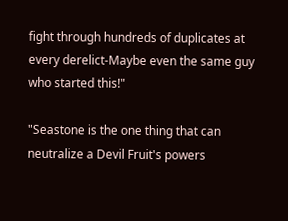fight through hundreds of duplicates at every derelict-Maybe even the same guy who started this!"

"Seastone is the one thing that can neutralize a Devil Fruit's powers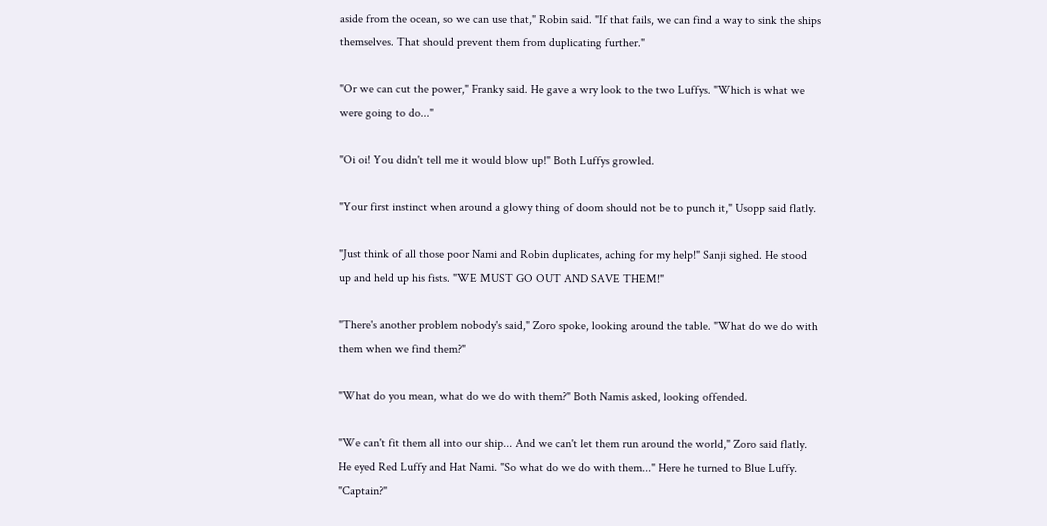aside from the ocean, so we can use that," Robin said. "If that fails, we can find a way to sink the ships themselves. That should prevent them from duplicating further."

"Or we can cut the power," Franky said. He gave a wry look to the two Luffys. "Which is what we were going to do..."

"Oi oi! You didn't tell me it would blow up!" Both Luffys growled.

"Your first instinct when around a glowy thing of doom should not be to punch it," Usopp said flatly.

"Just think of all those poor Nami and Robin duplicates, aching for my help!" Sanji sighed. He stood up and held up his fists. "WE MUST GO OUT AND SAVE THEM!"

"There's another problem nobody's said," Zoro spoke, looking around the table. "What do we do with them when we find them?"

"What do you mean, what do we do with them?" Both Namis asked, looking offended.

"We can't fit them all into our ship... And we can't let them run around the world," Zoro said flatly. He eyed Red Luffy and Hat Nami. "So what do we do with them..." Here he turned to Blue Luffy. "Captain?"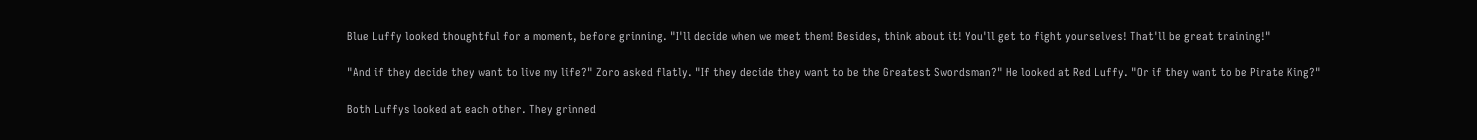Blue Luffy looked thoughtful for a moment, before grinning. "I'll decide when we meet them! Besides, think about it! You'll get to fight yourselves! That'll be great training!"

"And if they decide they want to live my life?" Zoro asked flatly. "If they decide they want to be the Greatest Swordsman?" He looked at Red Luffy. "Or if they want to be Pirate King?"

Both Luffys looked at each other. They grinned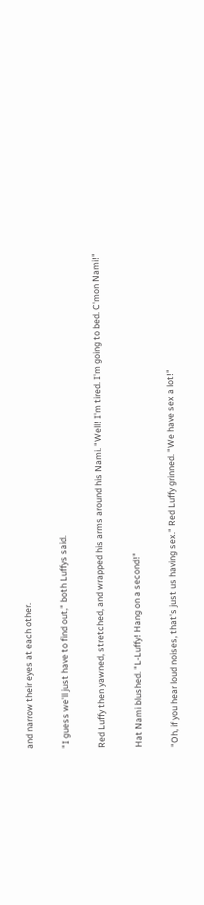and narrow their eyes at each other.

"I guess we'll just have to find out," both Luffys said.

Red Luffy then yawned, stretched, and wrapped his arms around his Nami. "Well! I'm tired. I'm going to bed. C'mon Nami!"

Hat Nami blushed. "L-Luffy! Hang on a second!"

"Oh, if you hear loud noises, that's just us having sex." Red Luffy grinned. "We have sex a lot!"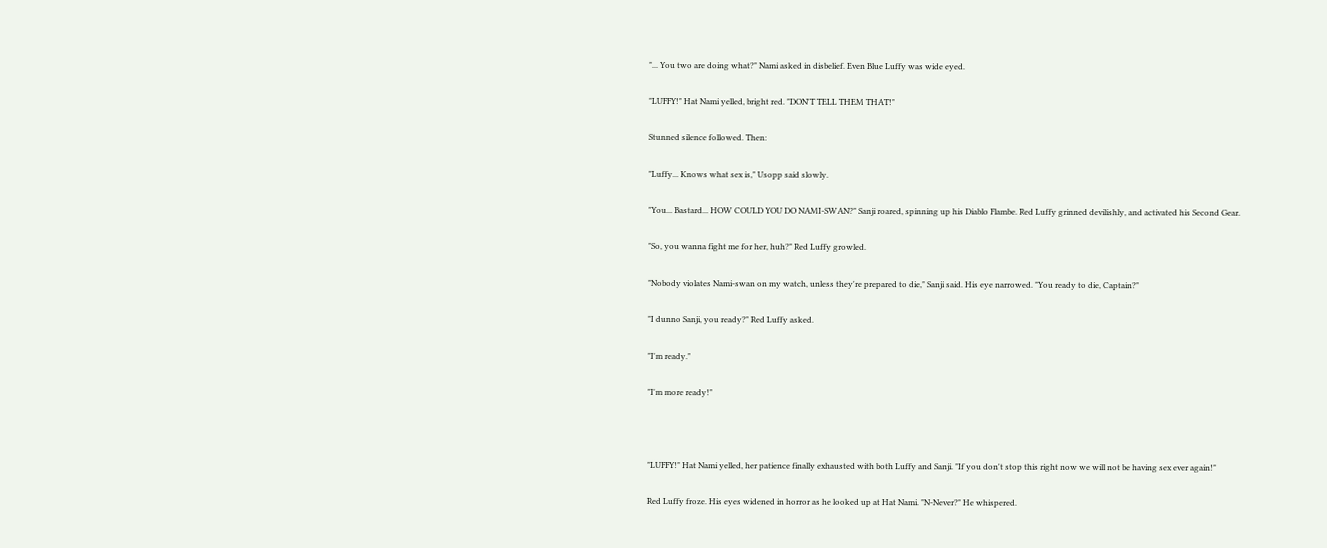"... You two are doing what?" Nami asked in disbelief. Even Blue Luffy was wide eyed.

"LUFFY!" Hat Nami yelled, bright red. "DON'T TELL THEM THAT!"

Stunned silence followed. Then:

"Luffy... Knows what sex is," Usopp said slowly.

"You... Bastard... HOW COULD YOU DO NAMI-SWAN?" Sanji roared, spinning up his Diablo Flambe. Red Luffy grinned devilishly, and activated his Second Gear.

"So, you wanna fight me for her, huh?" Red Luffy growled.

"Nobody violates Nami-swan on my watch, unless they're prepared to die," Sanji said. His eye narrowed. "You ready to die, Captain?"

"I dunno Sanji, you ready?" Red Luffy asked.

"I'm ready."

"I'm more ready!"



"LUFFY!" Hat Nami yelled, her patience finally exhausted with both Luffy and Sanji. "If you don't stop this right now we will not be having sex ever again!"

Red Luffy froze. His eyes widened in horror as he looked up at Hat Nami. "N-Never?" He whispered.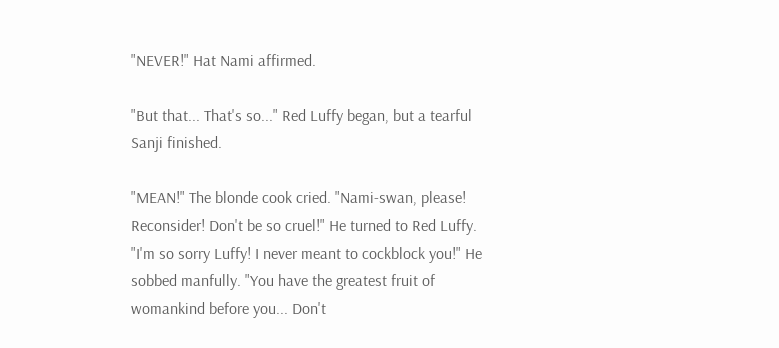"NEVER!" Hat Nami affirmed.

"But that... That's so..." Red Luffy began, but a tearful Sanji finished.

"MEAN!" The blonde cook cried. "Nami-swan, please! Reconsider! Don't be so cruel!" He turned to Red Luffy. "I'm so sorry Luffy! I never meant to cockblock you!" He sobbed manfully. "You have the greatest fruit of womankind before you... Don't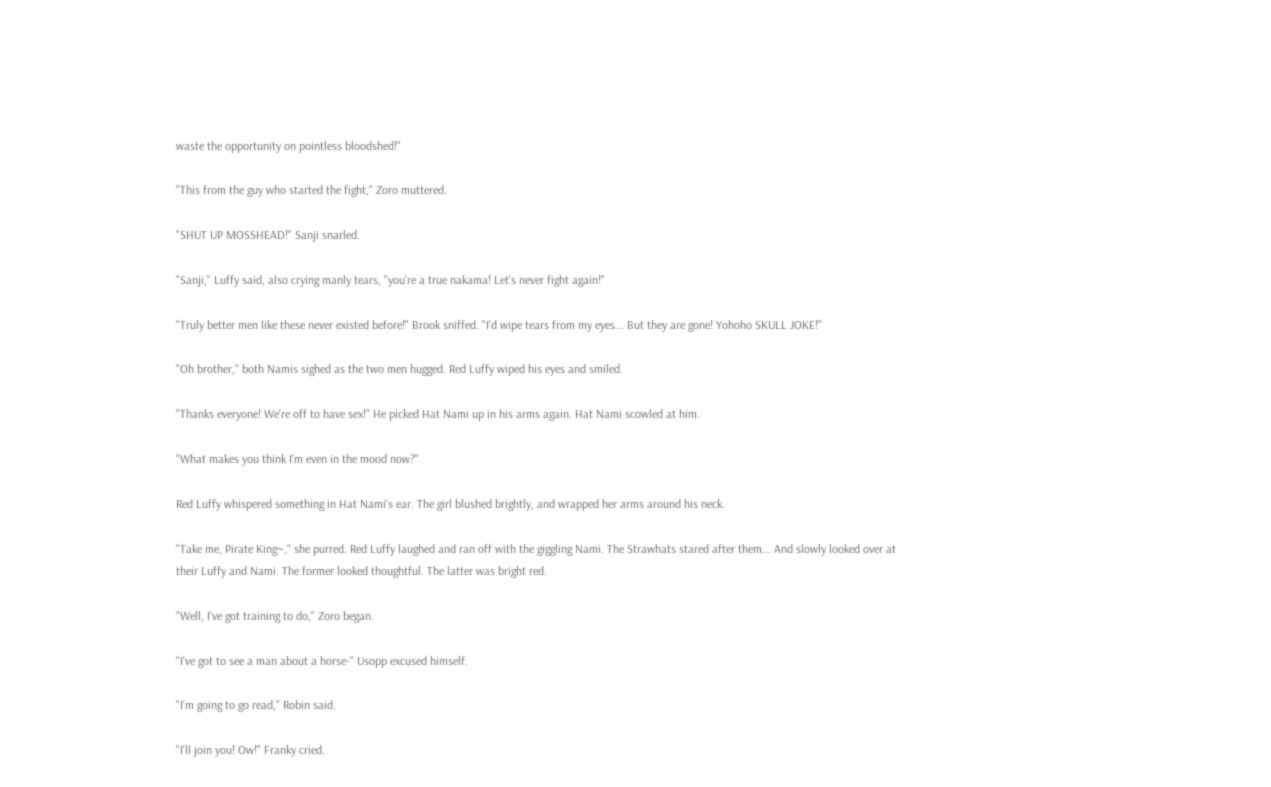waste the opportunity on pointless bloodshed!"

"This from the guy who started the fight," Zoro muttered.

"SHUT UP MOSSHEAD!" Sanji snarled.

"Sanji," Luffy said, also crying manly tears, "you're a true nakama! Let's never fight again!"

"Truly better men like these never existed before!" Brook sniffed. "I'd wipe tears from my eyes... But they are gone! Yohoho SKULL JOKE!"

"Oh brother," both Namis sighed as the two men hugged. Red Luffy wiped his eyes and smiled.

"Thanks everyone! We're off to have sex!" He picked Hat Nami up in his arms again. Hat Nami scowled at him.

"What makes you think I'm even in the mood now?"

Red Luffy whispered something in Hat Nami's ear. The girl blushed brightly, and wrapped her arms around his neck.

"Take me, Pirate King~," she purred. Red Luffy laughed and ran off with the giggling Nami. The Strawhats stared after them... And slowly looked over at their Luffy and Nami. The former looked thoughtful. The latter was bright red.

"Well, I've got training to do," Zoro began.

"I've got to see a man about a horse-" Usopp excused himself.

"I'm going to go read," Robin said.

"I'll join you! Ow!" Franky cried.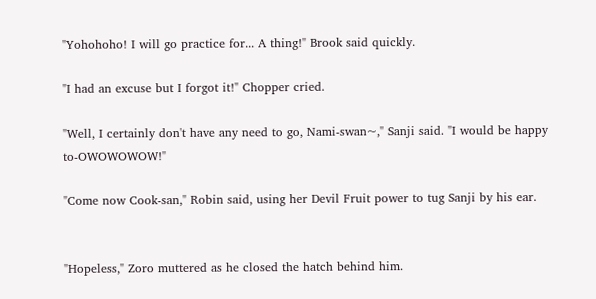"Yohohoho! I will go practice for... A thing!" Brook said quickly.

"I had an excuse but I forgot it!" Chopper cried.

"Well, I certainly don't have any need to go, Nami-swan~," Sanji said. "I would be happy to-OWOWOWOW!"

"Come now Cook-san," Robin said, using her Devil Fruit power to tug Sanji by his ear.


"Hopeless," Zoro muttered as he closed the hatch behind him.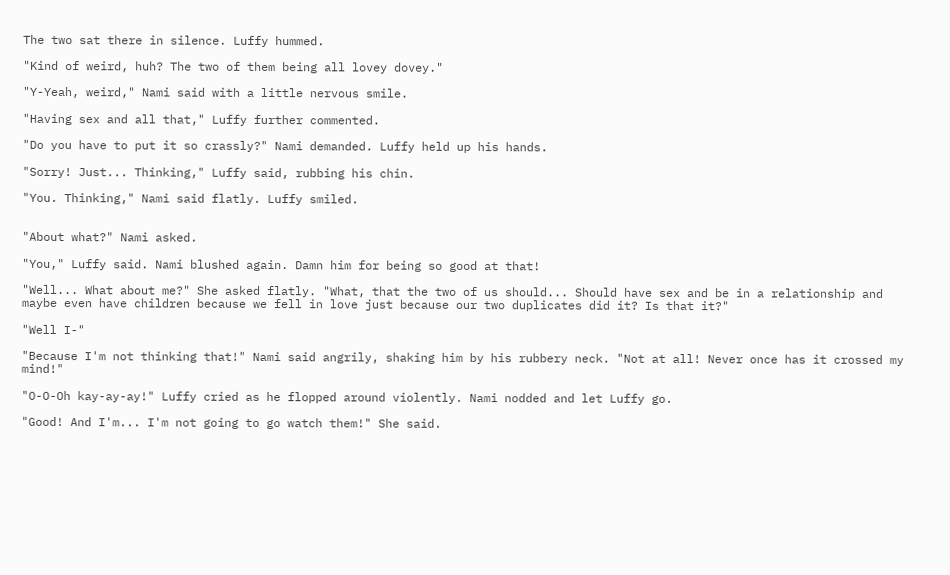The two sat there in silence. Luffy hummed.

"Kind of weird, huh? The two of them being all lovey dovey."

"Y-Yeah, weird," Nami said with a little nervous smile.

"Having sex and all that," Luffy further commented.

"Do you have to put it so crassly?" Nami demanded. Luffy held up his hands.

"Sorry! Just... Thinking," Luffy said, rubbing his chin.

"You. Thinking," Nami said flatly. Luffy smiled.


"About what?" Nami asked.

"You," Luffy said. Nami blushed again. Damn him for being so good at that!

"Well... What about me?" She asked flatly. "What, that the two of us should... Should have sex and be in a relationship and maybe even have children because we fell in love just because our two duplicates did it? Is that it?"

"Well I-"

"Because I'm not thinking that!" Nami said angrily, shaking him by his rubbery neck. "Not at all! Never once has it crossed my mind!"

"O-O-Oh kay-ay-ay!" Luffy cried as he flopped around violently. Nami nodded and let Luffy go.

"Good! And I'm... I'm not going to go watch them!" She said.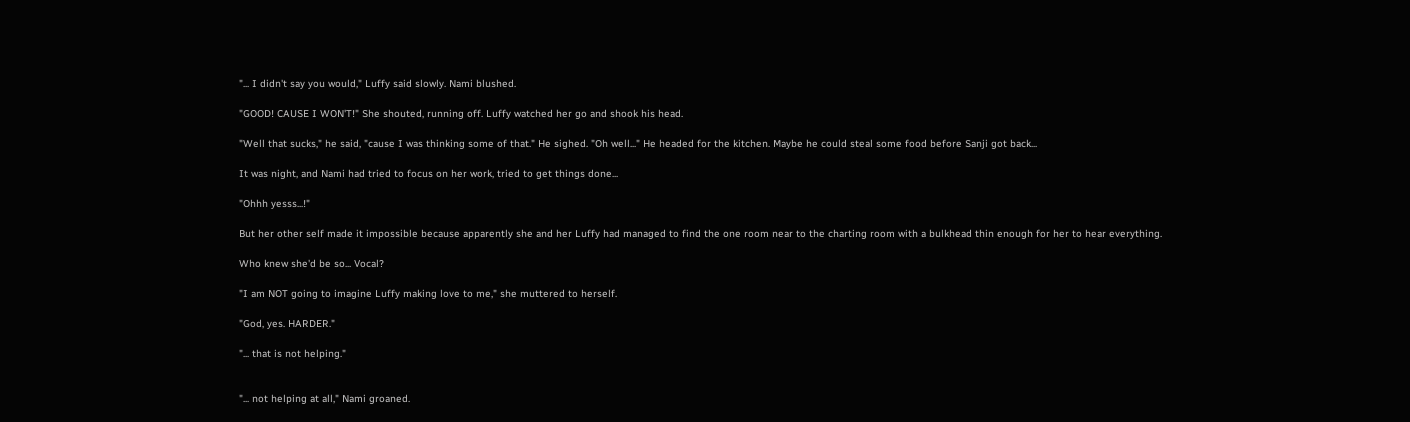"... I didn't say you would," Luffy said slowly. Nami blushed.

"GOOD! CAUSE I WON'T!" She shouted, running off. Luffy watched her go and shook his head.

"Well that sucks," he said, "cause I was thinking some of that." He sighed. "Oh well..." He headed for the kitchen. Maybe he could steal some food before Sanji got back...

It was night, and Nami had tried to focus on her work, tried to get things done...

"Ohhh yesss...!"

But her other self made it impossible because apparently she and her Luffy had managed to find the one room near to the charting room with a bulkhead thin enough for her to hear everything.

Who knew she'd be so... Vocal?

"I am NOT going to imagine Luffy making love to me," she muttered to herself.

"God, yes. HARDER."

"... that is not helping."


"... not helping at all," Nami groaned.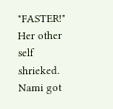"FASTER!" Her other self shrieked. Nami got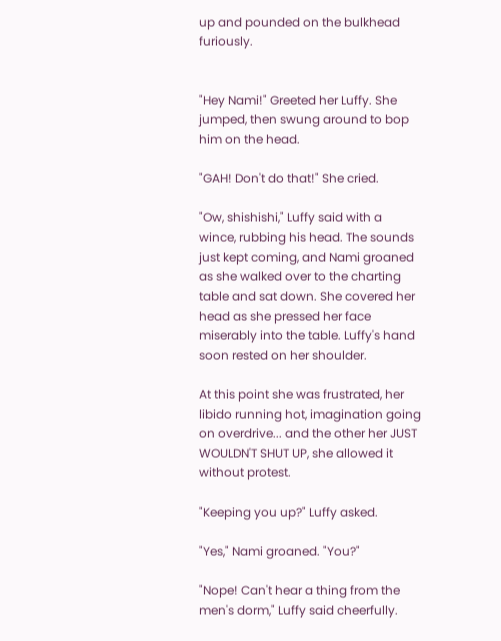up and pounded on the bulkhead furiously.


"Hey Nami!" Greeted her Luffy. She jumped, then swung around to bop him on the head.

"GAH! Don't do that!" She cried.

"Ow, shishishi," Luffy said with a wince, rubbing his head. The sounds just kept coming, and Nami groaned as she walked over to the charting table and sat down. She covered her head as she pressed her face miserably into the table. Luffy's hand soon rested on her shoulder.

At this point she was frustrated, her libido running hot, imagination going on overdrive... and the other her JUST WOULDN'T SHUT UP, she allowed it without protest.

"Keeping you up?" Luffy asked.

"Yes," Nami groaned. "You?"

"Nope! Can't hear a thing from the men's dorm," Luffy said cheerfully.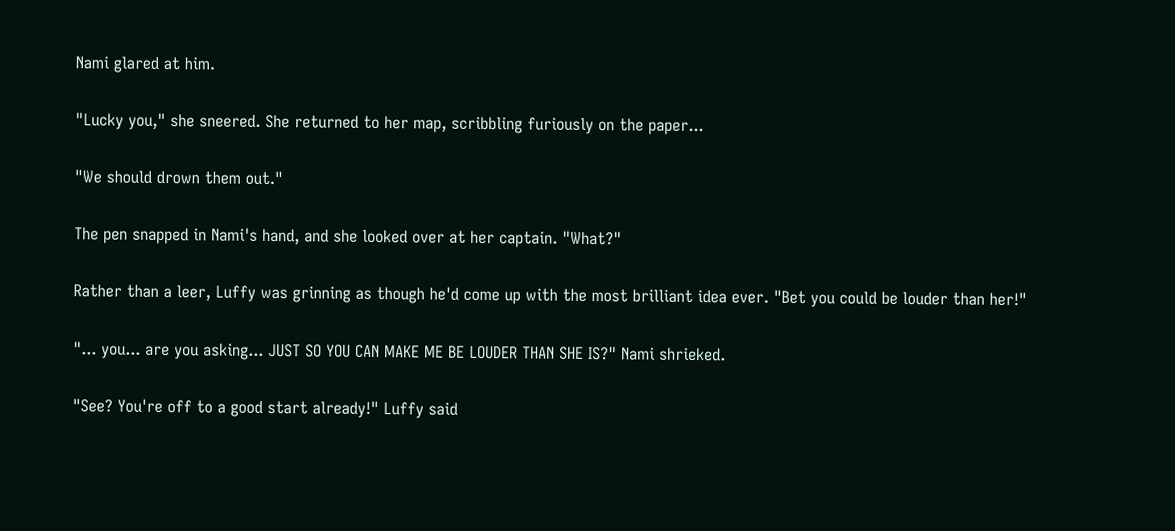Nami glared at him.

"Lucky you," she sneered. She returned to her map, scribbling furiously on the paper...

"We should drown them out."

The pen snapped in Nami's hand, and she looked over at her captain. "What?"

Rather than a leer, Luffy was grinning as though he'd come up with the most brilliant idea ever. "Bet you could be louder than her!"

"... you... are you asking... JUST SO YOU CAN MAKE ME BE LOUDER THAN SHE IS?" Nami shrieked.

"See? You're off to a good start already!" Luffy said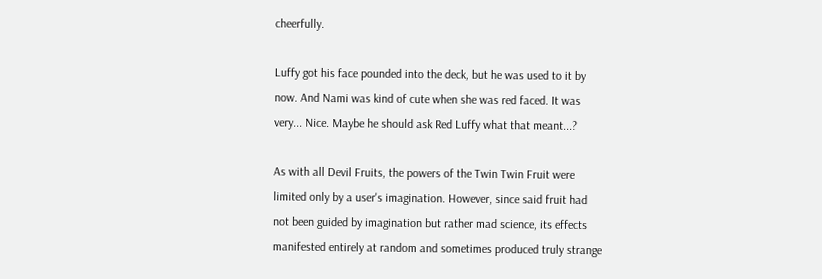cheerfully.

Luffy got his face pounded into the deck, but he was used to it by now. And Nami was kind of cute when she was red faced. It was very... Nice. Maybe he should ask Red Luffy what that meant...?

As with all Devil Fruits, the powers of the Twin Twin Fruit were limited only by a user's imagination. However, since said fruit had not been guided by imagination but rather mad science, its effects manifested entirely at random and sometimes produced truly strange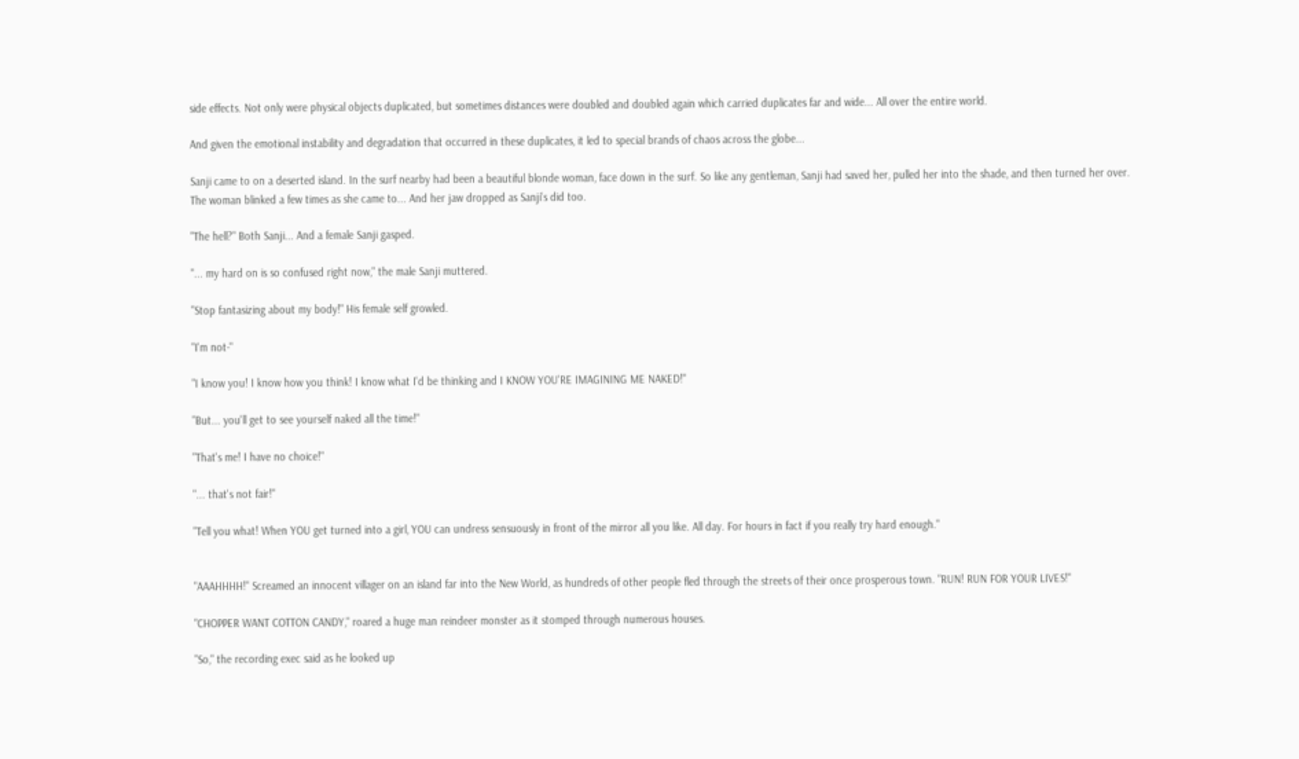side effects. Not only were physical objects duplicated, but sometimes distances were doubled and doubled again which carried duplicates far and wide... All over the entire world.

And given the emotional instability and degradation that occurred in these duplicates, it led to special brands of chaos across the globe...

Sanji came to on a deserted island. In the surf nearby had been a beautiful blonde woman, face down in the surf. So like any gentleman, Sanji had saved her, pulled her into the shade, and then turned her over. The woman blinked a few times as she came to... And her jaw dropped as Sanji's did too.

"The hell?" Both Sanji... And a female Sanji gasped.

"... my hard on is so confused right now," the male Sanji muttered.

"Stop fantasizing about my body!" His female self growled.

"I'm not-"

"I know you! I know how you think! I know what I'd be thinking and I KNOW YOU'RE IMAGINING ME NAKED!"

"But... you'll get to see yourself naked all the time!"

"That's me! I have no choice!"

"... that's not fair!"

"Tell you what! When YOU get turned into a girl, YOU can undress sensuously in front of the mirror all you like. All day. For hours in fact if you really try hard enough."


"AAAHHHH!" Screamed an innocent villager on an island far into the New World, as hundreds of other people fled through the streets of their once prosperous town. "RUN! RUN FOR YOUR LIVES!"

"CHOPPER WANT COTTON CANDY," roared a huge man reindeer monster as it stomped through numerous houses.

"So," the recording exec said as he looked up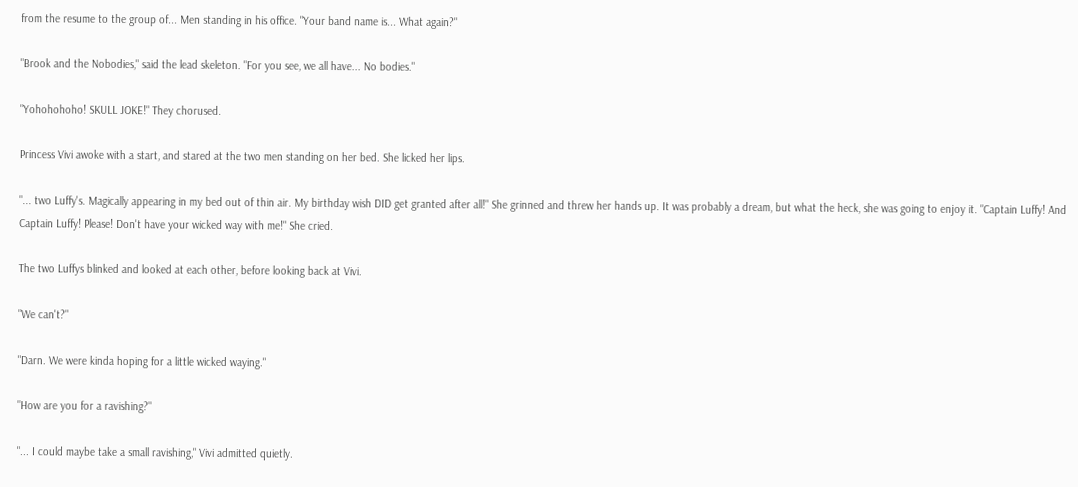from the resume to the group of... Men standing in his office. "Your band name is... What again?"

"Brook and the Nobodies," said the lead skeleton. "For you see, we all have... No bodies."

"Yohohohoho! SKULL JOKE!" They chorused.

Princess Vivi awoke with a start, and stared at the two men standing on her bed. She licked her lips.

"... two Luffy's. Magically appearing in my bed out of thin air. My birthday wish DID get granted after all!" She grinned and threw her hands up. It was probably a dream, but what the heck, she was going to enjoy it. "Captain Luffy! And Captain Luffy! Please! Don't have your wicked way with me!" She cried.

The two Luffys blinked and looked at each other, before looking back at Vivi.

"We can't?"

"Darn. We were kinda hoping for a little wicked waying."

"How are you for a ravishing?"

"... I could maybe take a small ravishing," Vivi admitted quietly.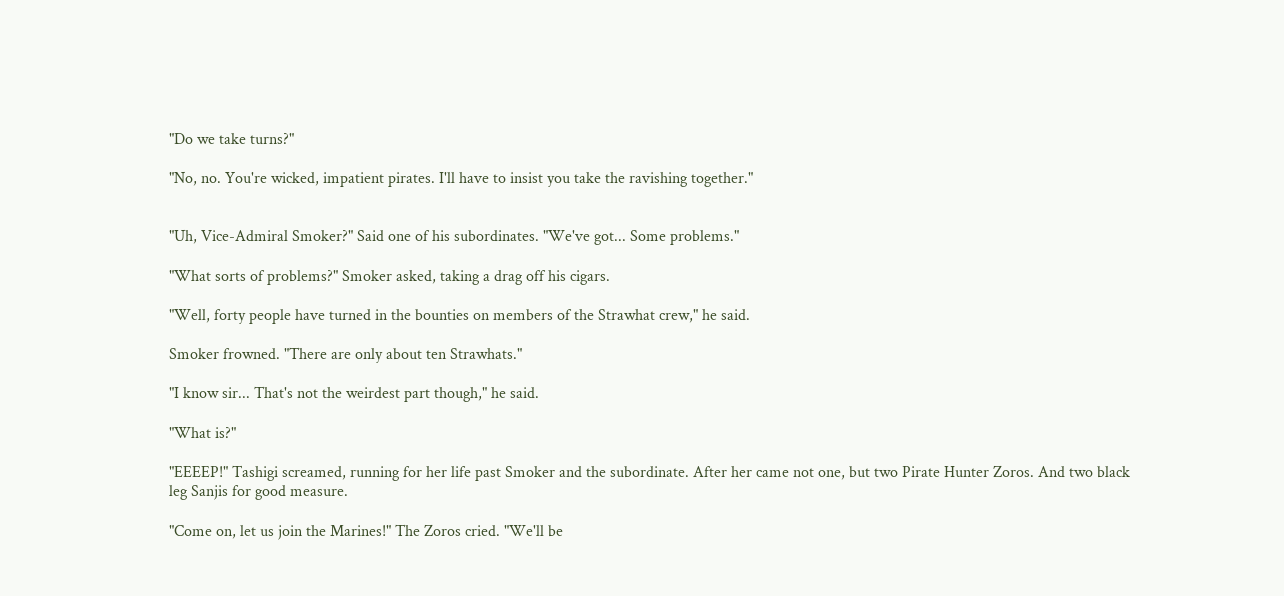"Do we take turns?"

"No, no. You're wicked, impatient pirates. I'll have to insist you take the ravishing together."


"Uh, Vice-Admiral Smoker?" Said one of his subordinates. "We've got... Some problems."

"What sorts of problems?" Smoker asked, taking a drag off his cigars.

"Well, forty people have turned in the bounties on members of the Strawhat crew," he said.

Smoker frowned. "There are only about ten Strawhats."

"I know sir... That's not the weirdest part though," he said.

"What is?"

"EEEEP!" Tashigi screamed, running for her life past Smoker and the subordinate. After her came not one, but two Pirate Hunter Zoros. And two black leg Sanjis for good measure.

"Come on, let us join the Marines!" The Zoros cried. "We'll be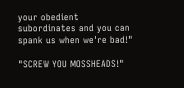your obedient subordinates and you can spank us when we're bad!"

"SCREW YOU MOSSHEADS!"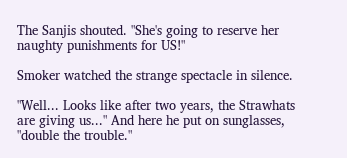The Sanjis shouted. "She's going to reserve her naughty punishments for US!"

Smoker watched the strange spectacle in silence.

"Well... Looks like after two years, the Strawhats are giving us..." And here he put on sunglasses, "double the trouble."